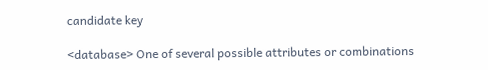candidate key

<database> One of several possible attributes or combinations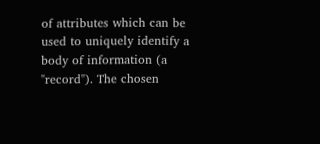of attributes which can be used to uniquely identify a body of information (a "record"). The chosen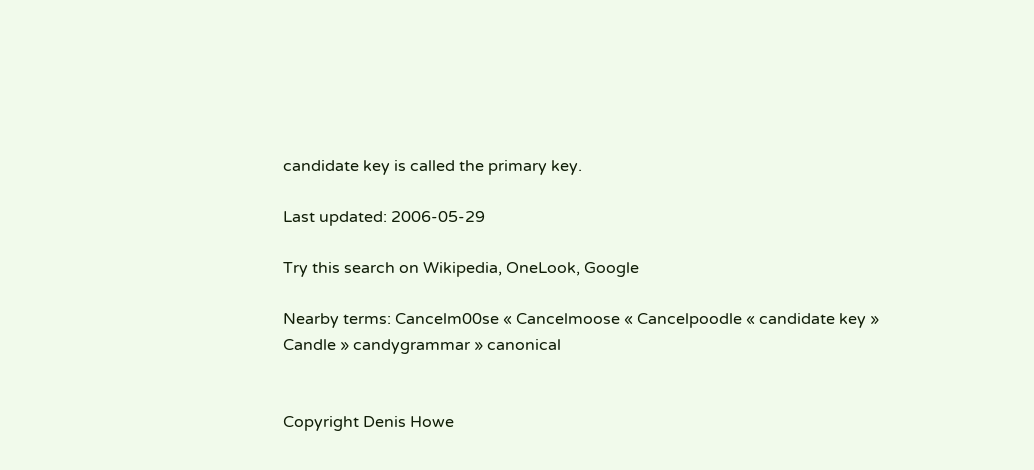candidate key is called the primary key.

Last updated: 2006-05-29

Try this search on Wikipedia, OneLook, Google

Nearby terms: Cancelm00se « Cancelmoose « Cancelpoodle « candidate key » Candle » candygrammar » canonical


Copyright Denis Howe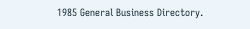1985 General Business Directory.